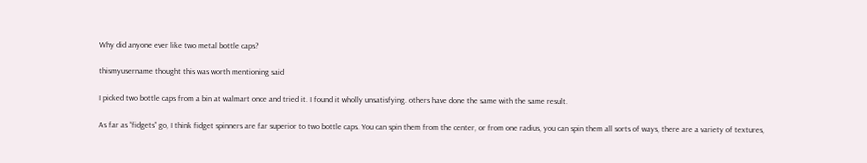Why did anyone ever like two metal bottle caps?

thismyusername thought this was worth mentioning said

I picked two bottle caps from a bin at walmart once and tried it. I found it wholly unsatisfying. others have done the same with the same result.

As far as “fidgets” go, I think fidget spinners are far superior to two bottle caps. You can spin them from the center, or from one radius, you can spin them all sorts of ways, there are a variety of textures,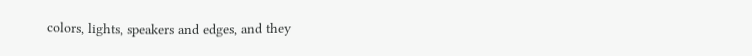colors, lights, speakers and edges, and they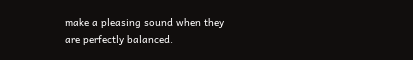make a pleasing sound when they are perfectly balanced.